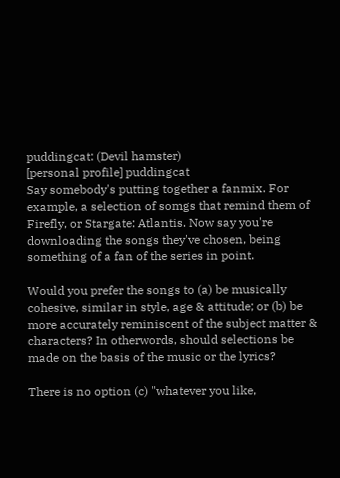puddingcat: (Devil hamster)
[personal profile] puddingcat
Say somebody's putting together a fanmix. For example, a selection of somgs that remind them of Firefly, or Stargate: Atlantis. Now say you're downloading the songs they've chosen, being something of a fan of the series in point.

Would you prefer the songs to (a) be musically cohesive, similar in style, age & attitude; or (b) be more accurately reminiscent of the subject matter & characters? In otherwords, should selections be made on the basis of the music or the lyrics?

There is no option (c) "whatever you like,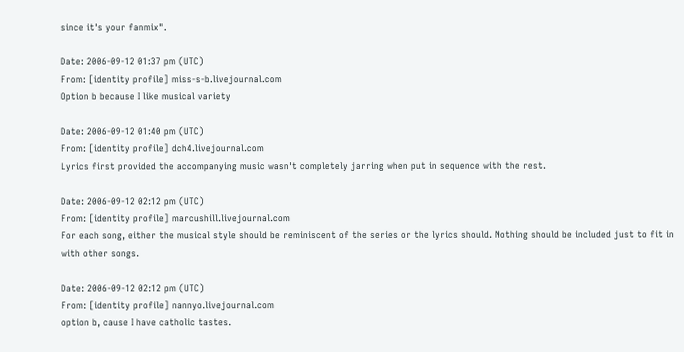since it's your fanmix".

Date: 2006-09-12 01:37 pm (UTC)
From: [identity profile] miss-s-b.livejournal.com
Option b because I like musical variety

Date: 2006-09-12 01:40 pm (UTC)
From: [identity profile] dch4.livejournal.com
Lyrics first provided the accompanying music wasn't completely jarring when put in sequence with the rest.

Date: 2006-09-12 02:12 pm (UTC)
From: [identity profile] marcushill.livejournal.com
For each song, either the musical style should be reminiscent of the series or the lyrics should. Nothing should be included just to fit in with other songs.

Date: 2006-09-12 02:12 pm (UTC)
From: [identity profile] nannyo.livejournal.com
option b, cause I have catholic tastes.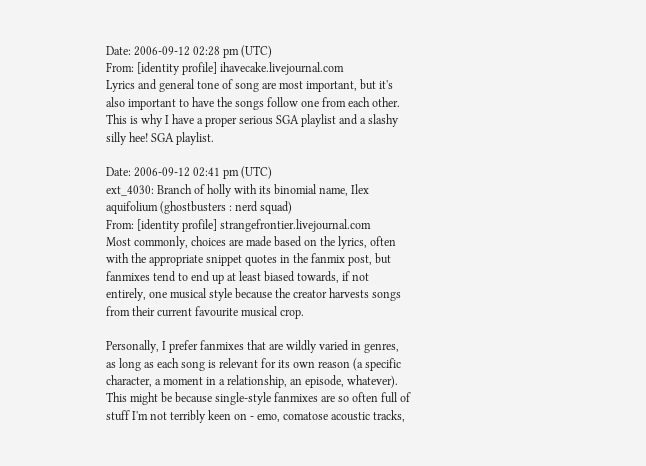Date: 2006-09-12 02:28 pm (UTC)
From: [identity profile] ihavecake.livejournal.com
Lyrics and general tone of song are most important, but it's also important to have the songs follow one from each other. This is why I have a proper serious SGA playlist and a slashy silly hee! SGA playlist.

Date: 2006-09-12 02:41 pm (UTC)
ext_4030: Branch of holly with its binomial name, Ilex aquifolium (ghostbusters : nerd squad)
From: [identity profile] strangefrontier.livejournal.com
Most commonly, choices are made based on the lyrics, often with the appropriate snippet quotes in the fanmix post, but fanmixes tend to end up at least biased towards, if not entirely, one musical style because the creator harvests songs from their current favourite musical crop.

Personally, I prefer fanmixes that are wildly varied in genres, as long as each song is relevant for its own reason (a specific character, a moment in a relationship, an episode, whatever). This might be because single-style fanmixes are so often full of stuff I'm not terribly keen on - emo, comatose acoustic tracks,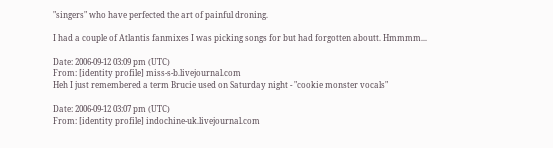"singers" who have perfected the art of painful droning.

I had a couple of Atlantis fanmixes I was picking songs for but had forgotten aboutt. Hmmmm...

Date: 2006-09-12 03:09 pm (UTC)
From: [identity profile] miss-s-b.livejournal.com
Heh I just remembered a term Brucie used on Saturday night - "cookie monster vocals"

Date: 2006-09-12 03:07 pm (UTC)
From: [identity profile] indochine-uk.livejournal.com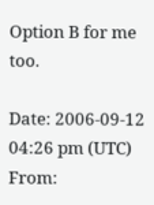Option B for me too.

Date: 2006-09-12 04:26 pm (UTC)
From: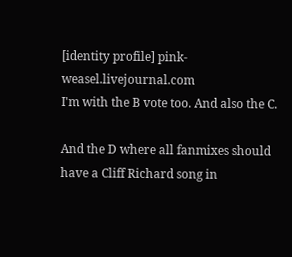[identity profile] pink-weasel.livejournal.com
I'm with the B vote too. And also the C.

And the D where all fanmixes should have a Cliff Richard song in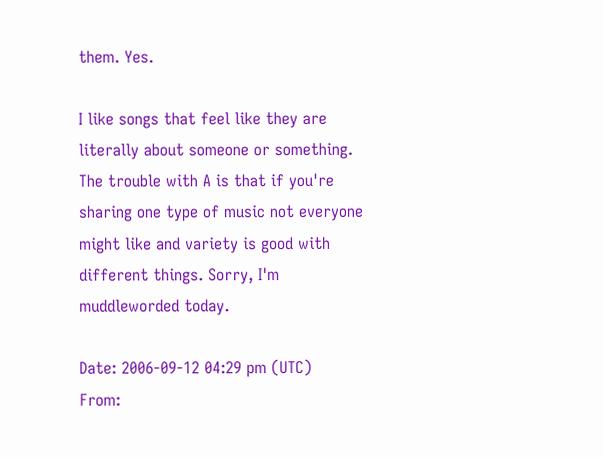them. Yes.

I like songs that feel like they are literally about someone or something. The trouble with A is that if you're sharing one type of music not everyone might like and variety is good with different things. Sorry, I'm muddleworded today.

Date: 2006-09-12 04:29 pm (UTC)
From: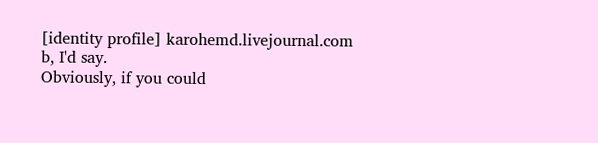[identity profile] karohemd.livejournal.com
b, I'd say.
Obviously, if you could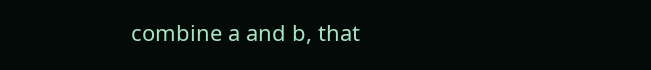combine a and b, that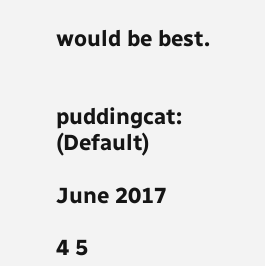would be best.


puddingcat: (Default)

June 2017

4 5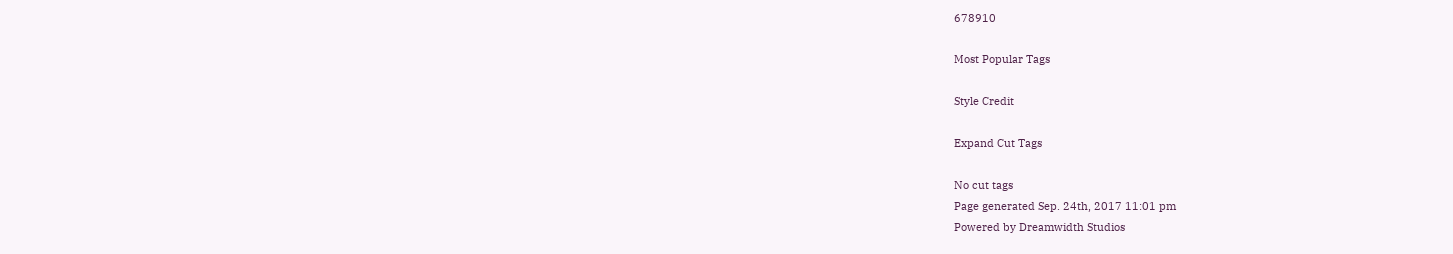678910

Most Popular Tags

Style Credit

Expand Cut Tags

No cut tags
Page generated Sep. 24th, 2017 11:01 pm
Powered by Dreamwidth Studios